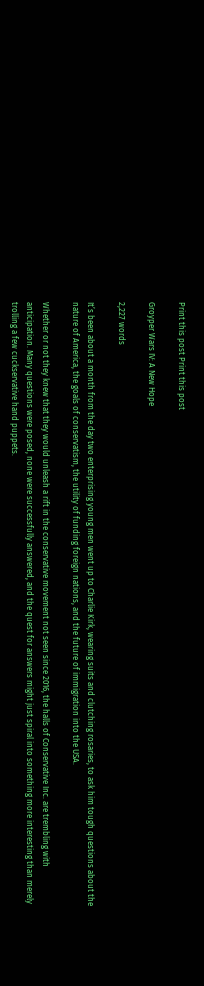Print this post Print this post

Groyper Wars IV: A New Hope

2,227 words

It’s been about a month from the day two enterprising young men went up to Charlie Kirk, wearing suits and clutching rosaries, to ask him tough questions about the nature of America, the goals of conservatism, the utility of funding foreign nations, and the future of immigration into the USA.

Whether or not they knew that they would unleash a rift in the conservative movement not seen since 2016, the halls of Conservative Inc. are trembling with anticipation. Many questions were posed, none were successfully answered, and the quest for answers might just spiral into something more interesting than merely trolling a few cuckservative hand puppets.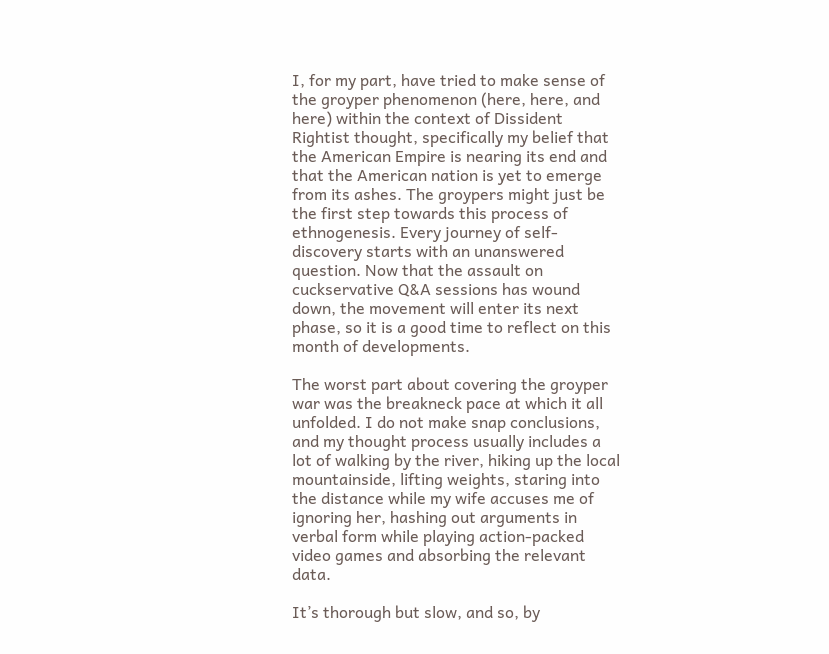I, for my part, have tried to make sense of the groyper phenomenon (here, here, and here) within the context of Dissident Rightist thought, specifically my belief that the American Empire is nearing its end and that the American nation is yet to emerge from its ashes. The groypers might just be the first step towards this process of ethnogenesis. Every journey of self-discovery starts with an unanswered question. Now that the assault on cuckservative Q&A sessions has wound down, the movement will enter its next phase, so it is a good time to reflect on this month of developments.

The worst part about covering the groyper war was the breakneck pace at which it all unfolded. I do not make snap conclusions, and my thought process usually includes a lot of walking by the river, hiking up the local mountainside, lifting weights, staring into the distance while my wife accuses me of ignoring her, hashing out arguments in verbal form while playing action-packed video games and absorbing the relevant data.

It’s thorough but slow, and so, by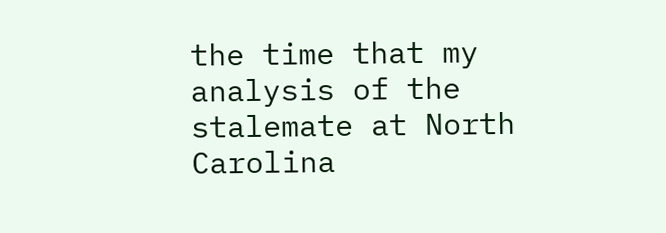the time that my analysis of the stalemate at North Carolina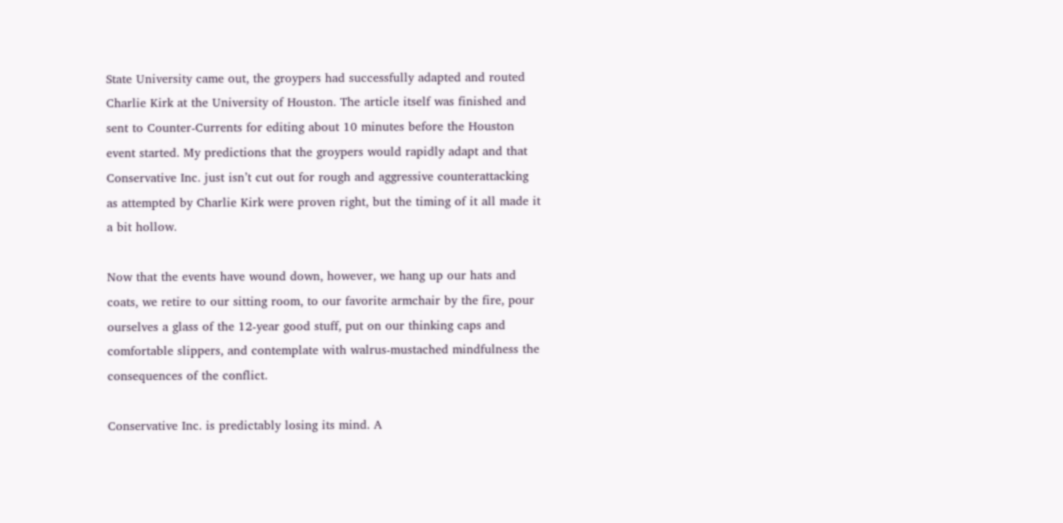State University came out, the groypers had successfully adapted and routed Charlie Kirk at the University of Houston. The article itself was finished and sent to Counter-Currents for editing about 10 minutes before the Houston event started. My predictions that the groypers would rapidly adapt and that Conservative Inc. just isn’t cut out for rough and aggressive counterattacking as attempted by Charlie Kirk were proven right, but the timing of it all made it a bit hollow.

Now that the events have wound down, however, we hang up our hats and coats, we retire to our sitting room, to our favorite armchair by the fire, pour ourselves a glass of the 12-year good stuff, put on our thinking caps and comfortable slippers, and contemplate with walrus-mustached mindfulness the consequences of the conflict.

Conservative Inc. is predictably losing its mind. A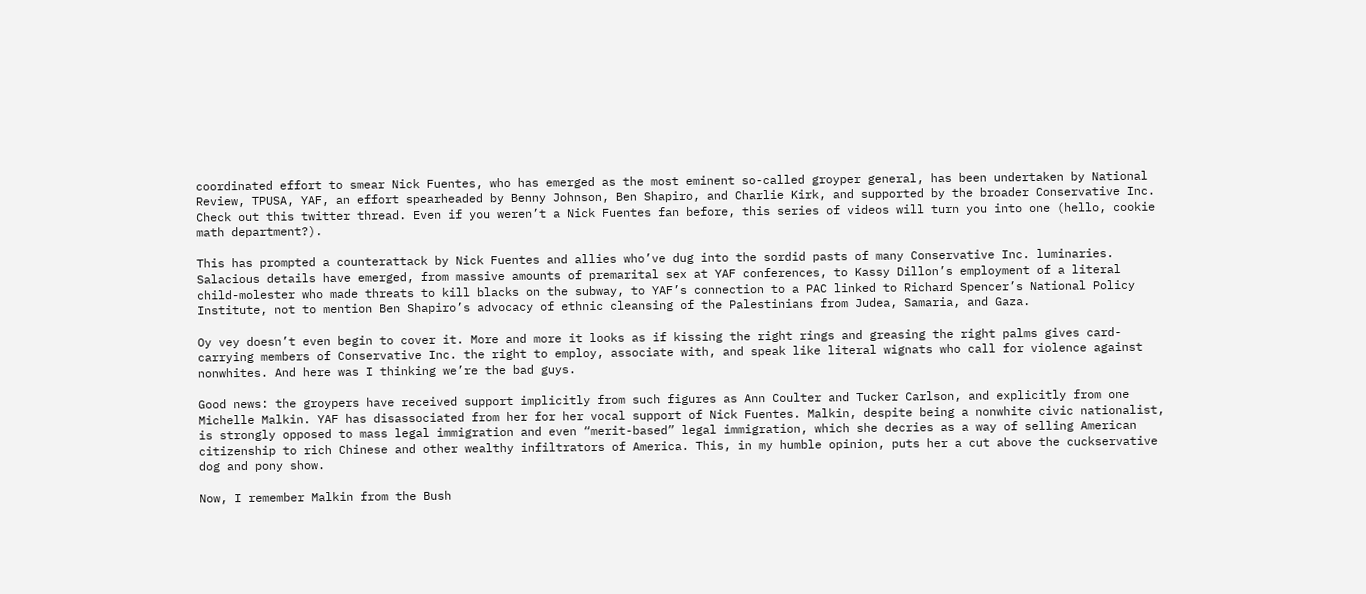coordinated effort to smear Nick Fuentes, who has emerged as the most eminent so-called groyper general, has been undertaken by National Review, TPUSA, YAF, an effort spearheaded by Benny Johnson, Ben Shapiro, and Charlie Kirk, and supported by the broader Conservative Inc. Check out this twitter thread. Even if you weren’t a Nick Fuentes fan before, this series of videos will turn you into one (hello, cookie math department?).

This has prompted a counterattack by Nick Fuentes and allies who’ve dug into the sordid pasts of many Conservative Inc. luminaries. Salacious details have emerged, from massive amounts of premarital sex at YAF conferences, to Kassy Dillon’s employment of a literal child-molester who made threats to kill blacks on the subway, to YAF’s connection to a PAC linked to Richard Spencer’s National Policy Institute, not to mention Ben Shapiro’s advocacy of ethnic cleansing of the Palestinians from Judea, Samaria, and Gaza.

Oy vey doesn’t even begin to cover it. More and more it looks as if kissing the right rings and greasing the right palms gives card-carrying members of Conservative Inc. the right to employ, associate with, and speak like literal wignats who call for violence against nonwhites. And here was I thinking we’re the bad guys.

Good news: the groypers have received support implicitly from such figures as Ann Coulter and Tucker Carlson, and explicitly from one Michelle Malkin. YAF has disassociated from her for her vocal support of Nick Fuentes. Malkin, despite being a nonwhite civic nationalist, is strongly opposed to mass legal immigration and even “merit-based” legal immigration, which she decries as a way of selling American citizenship to rich Chinese and other wealthy infiltrators of America. This, in my humble opinion, puts her a cut above the cuckservative dog and pony show.

Now, I remember Malkin from the Bush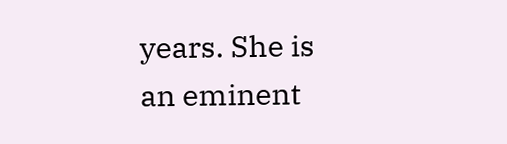years. She is an eminent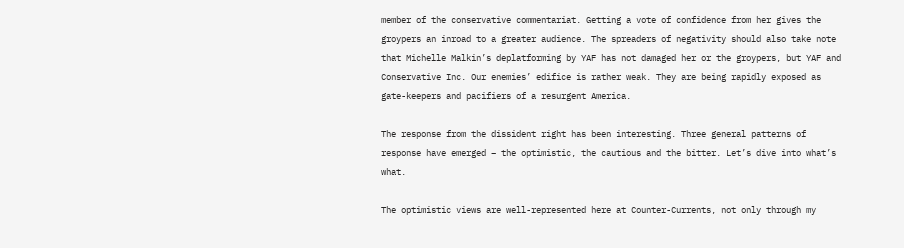member of the conservative commentariat. Getting a vote of confidence from her gives the groypers an inroad to a greater audience. The spreaders of negativity should also take note that Michelle Malkin’s deplatforming by YAF has not damaged her or the groypers, but YAF and Conservative Inc. Our enemies’ edifice is rather weak. They are being rapidly exposed as gate-keepers and pacifiers of a resurgent America.

The response from the dissident right has been interesting. Three general patterns of response have emerged – the optimistic, the cautious and the bitter. Let’s dive into what’s what.

The optimistic views are well-represented here at Counter-Currents, not only through my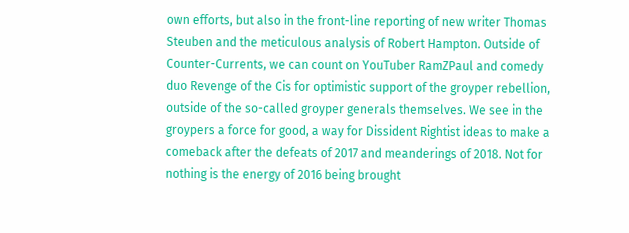own efforts, but also in the front-line reporting of new writer Thomas Steuben and the meticulous analysis of Robert Hampton. Outside of Counter-Currents, we can count on YouTuber RamZPaul and comedy duo Revenge of the Cis for optimistic support of the groyper rebellion, outside of the so-called groyper generals themselves. We see in the groypers a force for good, a way for Dissident Rightist ideas to make a comeback after the defeats of 2017 and meanderings of 2018. Not for nothing is the energy of 2016 being brought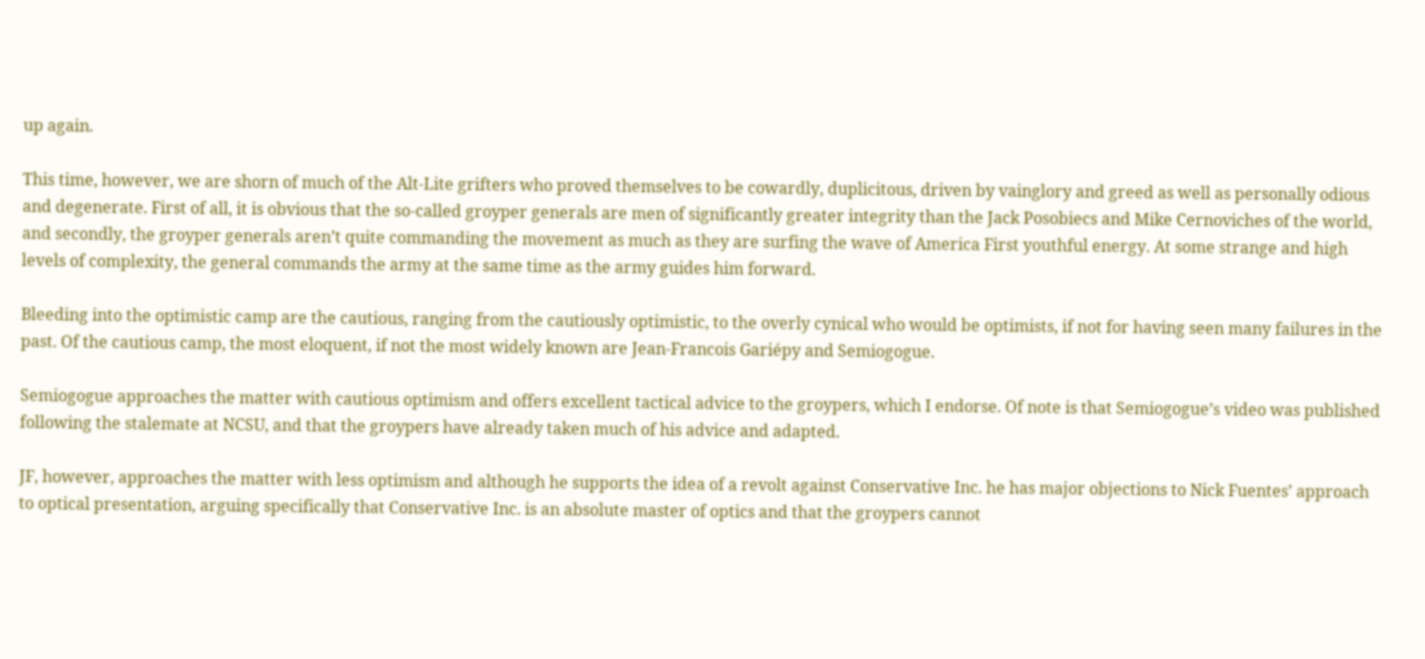up again.

This time, however, we are shorn of much of the Alt-Lite grifters who proved themselves to be cowardly, duplicitous, driven by vainglory and greed as well as personally odious and degenerate. First of all, it is obvious that the so-called groyper generals are men of significantly greater integrity than the Jack Posobiecs and Mike Cernoviches of the world, and secondly, the groyper generals aren’t quite commanding the movement as much as they are surfing the wave of America First youthful energy. At some strange and high levels of complexity, the general commands the army at the same time as the army guides him forward.

Bleeding into the optimistic camp are the cautious, ranging from the cautiously optimistic, to the overly cynical who would be optimists, if not for having seen many failures in the past. Of the cautious camp, the most eloquent, if not the most widely known are Jean-Francois Gariépy and Semiogogue.

Semiogogue approaches the matter with cautious optimism and offers excellent tactical advice to the groypers, which I endorse. Of note is that Semiogogue’s video was published following the stalemate at NCSU, and that the groypers have already taken much of his advice and adapted.

JF, however, approaches the matter with less optimism and although he supports the idea of a revolt against Conservative Inc. he has major objections to Nick Fuentes’ approach to optical presentation, arguing specifically that Conservative Inc. is an absolute master of optics and that the groypers cannot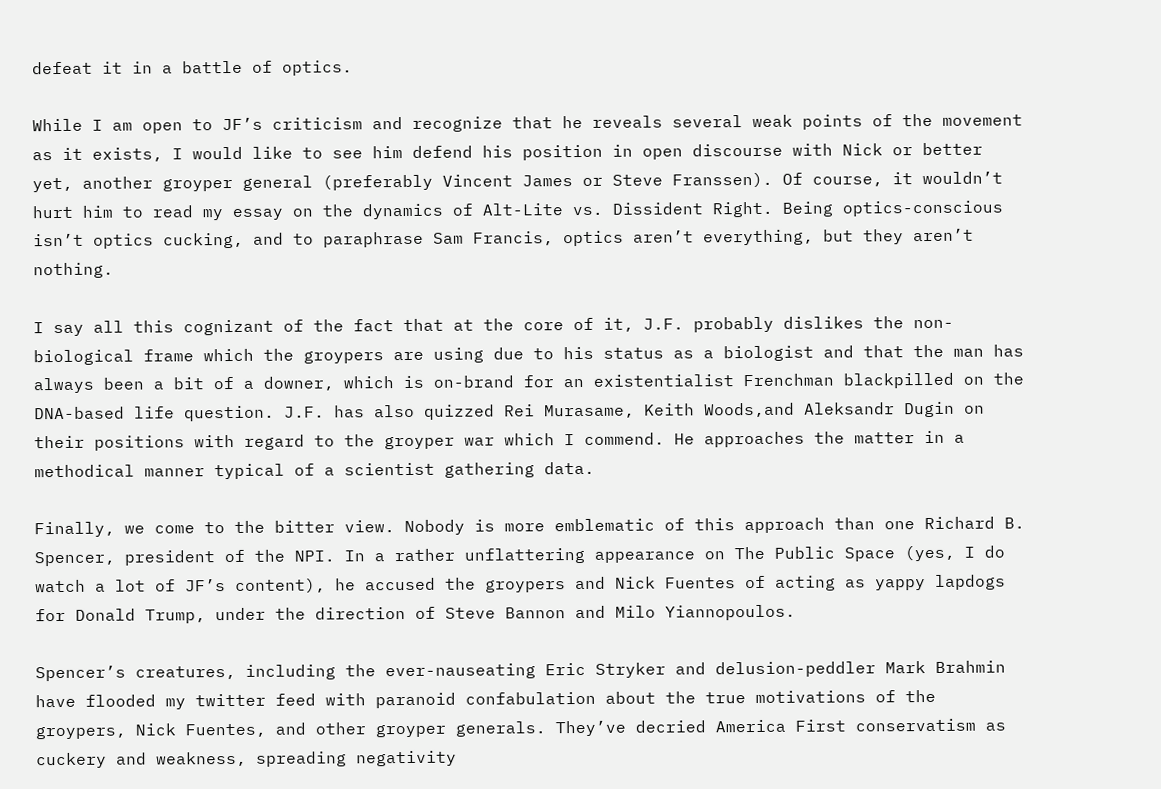defeat it in a battle of optics.

While I am open to JF’s criticism and recognize that he reveals several weak points of the movement as it exists, I would like to see him defend his position in open discourse with Nick or better yet, another groyper general (preferably Vincent James or Steve Franssen). Of course, it wouldn’t hurt him to read my essay on the dynamics of Alt-Lite vs. Dissident Right. Being optics-conscious isn’t optics cucking, and to paraphrase Sam Francis, optics aren’t everything, but they aren’t nothing.

I say all this cognizant of the fact that at the core of it, J.F. probably dislikes the non-biological frame which the groypers are using due to his status as a biologist and that the man has always been a bit of a downer, which is on-brand for an existentialist Frenchman blackpilled on the DNA-based life question. J.F. has also quizzed Rei Murasame, Keith Woods,and Aleksandr Dugin on their positions with regard to the groyper war which I commend. He approaches the matter in a methodical manner typical of a scientist gathering data.

Finally, we come to the bitter view. Nobody is more emblematic of this approach than one Richard B. Spencer, president of the NPI. In a rather unflattering appearance on The Public Space (yes, I do watch a lot of JF’s content), he accused the groypers and Nick Fuentes of acting as yappy lapdogs for Donald Trump, under the direction of Steve Bannon and Milo Yiannopoulos.

Spencer’s creatures, including the ever-nauseating Eric Stryker and delusion-peddler Mark Brahmin have flooded my twitter feed with paranoid confabulation about the true motivations of the groypers, Nick Fuentes, and other groyper generals. They’ve decried America First conservatism as cuckery and weakness, spreading negativity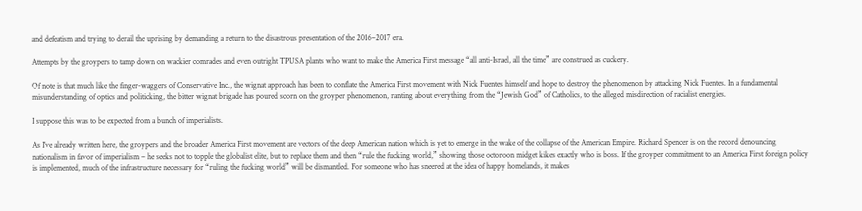and defeatism and trying to derail the uprising by demanding a return to the disastrous presentation of the 2016–2017 era.

Attempts by the groypers to tamp down on wackier comrades and even outright TPUSA plants who want to make the America First message “all anti-Israel, all the time” are construed as cuckery.

Of note is that much like the finger-waggers of Conservative Inc., the wignat approach has been to conflate the America First movement with Nick Fuentes himself and hope to destroy the phenomenon by attacking Nick Fuentes. In a fundamental misunderstanding of optics and politicking, the bitter wignat brigade has poured scorn on the groyper phenomenon, ranting about everything from the “Jewish God” of Catholics, to the alleged misdirection of racialist energies.

I suppose this was to be expected from a bunch of imperialists.

As I’ve already written here, the groypers and the broader America First movement are vectors of the deep American nation which is yet to emerge in the wake of the collapse of the American Empire. Richard Spencer is on the record denouncing nationalism in favor of imperialism – he seeks not to topple the globalist elite, but to replace them and then “rule the fucking world,” showing those octoroon midget kikes exactly who is boss. If the groyper commitment to an America First foreign policy is implemented, much of the infrastructure necessary for “ruling the fucking world” will be dismantled. For someone who has sneered at the idea of happy homelands, it makes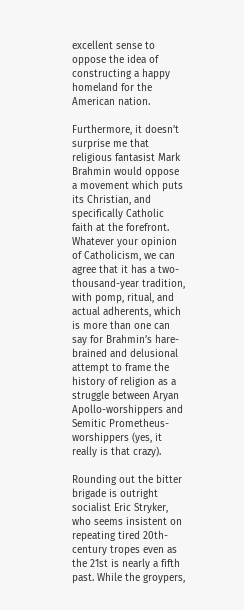excellent sense to oppose the idea of constructing a happy homeland for the American nation.

Furthermore, it doesn’t surprise me that religious fantasist Mark Brahmin would oppose a movement which puts its Christian, and specifically Catholic faith at the forefront. Whatever your opinion of Catholicism, we can agree that it has a two-thousand-year tradition, with pomp, ritual, and actual adherents, which is more than one can say for Brahmin’s hare-brained and delusional attempt to frame the history of religion as a struggle between Aryan Apollo-worshippers and Semitic Prometheus-worshippers (yes, it really is that crazy).

Rounding out the bitter brigade is outright socialist Eric Stryker, who seems insistent on repeating tired 20th-century tropes even as the 21st is nearly a fifth past. While the groypers,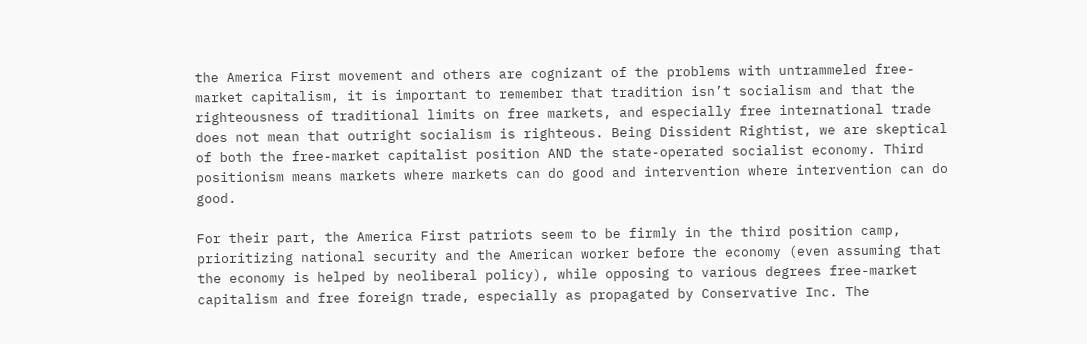the America First movement and others are cognizant of the problems with untrammeled free-market capitalism, it is important to remember that tradition isn’t socialism and that the righteousness of traditional limits on free markets, and especially free international trade does not mean that outright socialism is righteous. Being Dissident Rightist, we are skeptical of both the free-market capitalist position AND the state-operated socialist economy. Third positionism means markets where markets can do good and intervention where intervention can do good.

For their part, the America First patriots seem to be firmly in the third position camp, prioritizing national security and the American worker before the economy (even assuming that the economy is helped by neoliberal policy), while opposing to various degrees free-market capitalism and free foreign trade, especially as propagated by Conservative Inc. The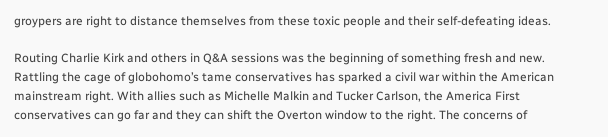groypers are right to distance themselves from these toxic people and their self-defeating ideas.

Routing Charlie Kirk and others in Q&A sessions was the beginning of something fresh and new. Rattling the cage of globohomo’s tame conservatives has sparked a civil war within the American mainstream right. With allies such as Michelle Malkin and Tucker Carlson, the America First conservatives can go far and they can shift the Overton window to the right. The concerns of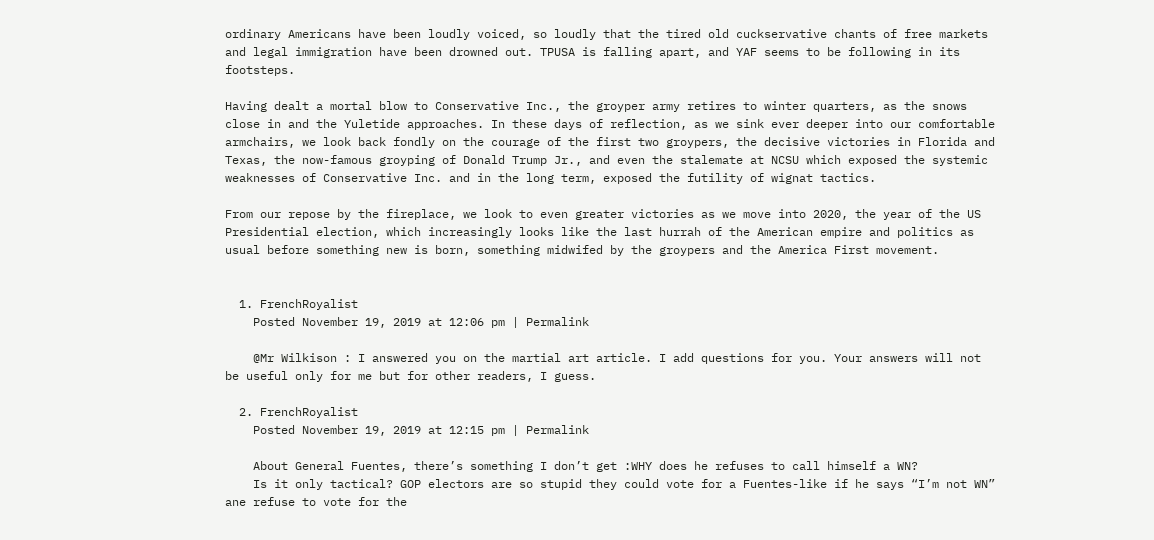ordinary Americans have been loudly voiced, so loudly that the tired old cuckservative chants of free markets and legal immigration have been drowned out. TPUSA is falling apart, and YAF seems to be following in its footsteps.

Having dealt a mortal blow to Conservative Inc., the groyper army retires to winter quarters, as the snows close in and the Yuletide approaches. In these days of reflection, as we sink ever deeper into our comfortable armchairs, we look back fondly on the courage of the first two groypers, the decisive victories in Florida and Texas, the now-famous groyping of Donald Trump Jr., and even the stalemate at NCSU which exposed the systemic weaknesses of Conservative Inc. and in the long term, exposed the futility of wignat tactics.

From our repose by the fireplace, we look to even greater victories as we move into 2020, the year of the US Presidential election, which increasingly looks like the last hurrah of the American empire and politics as usual before something new is born, something midwifed by the groypers and the America First movement.


  1. FrenchRoyalist
    Posted November 19, 2019 at 12:06 pm | Permalink

    @Mr Wilkison : I answered you on the martial art article. I add questions for you. Your answers will not be useful only for me but for other readers, I guess.

  2. FrenchRoyalist
    Posted November 19, 2019 at 12:15 pm | Permalink

    About General Fuentes, there’s something I don’t get :WHY does he refuses to call himself a WN?
    Is it only tactical? GOP electors are so stupid they could vote for a Fuentes-like if he says “I’m not WN” ane refuse to vote for the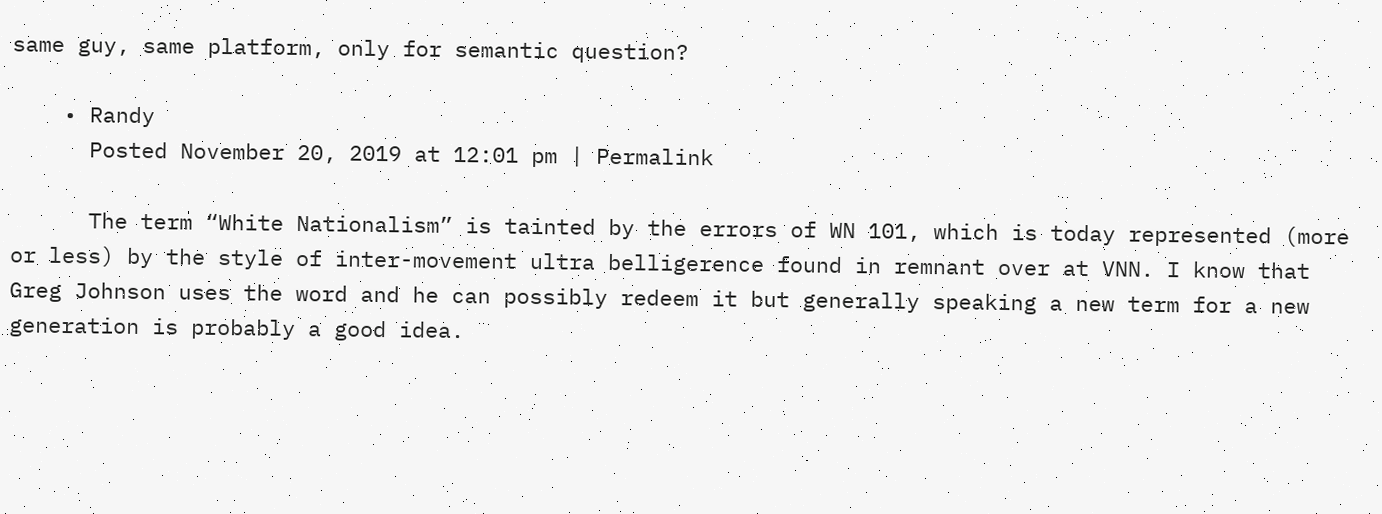same guy, same platform, only for semantic question?

    • Randy
      Posted November 20, 2019 at 12:01 pm | Permalink

      The term “White Nationalism” is tainted by the errors of WN 101, which is today represented (more or less) by the style of inter-movement ultra belligerence found in remnant over at VNN. I know that Greg Johnson uses the word and he can possibly redeem it but generally speaking a new term for a new generation is probably a good idea.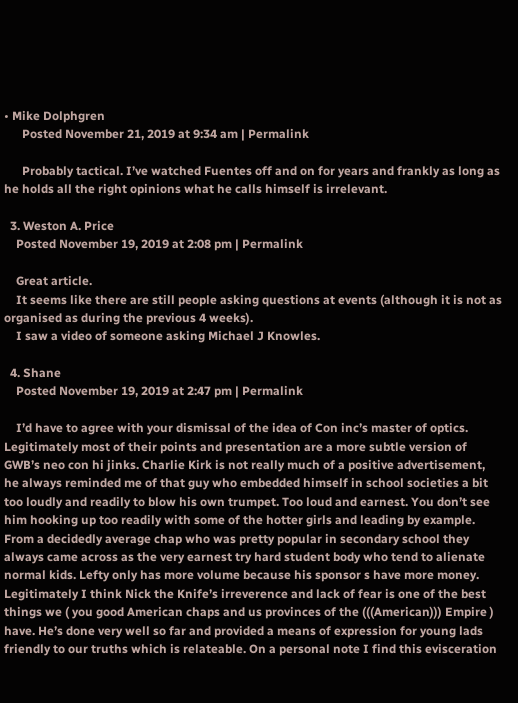• Mike Dolphgren
      Posted November 21, 2019 at 9:34 am | Permalink

      Probably tactical. I’ve watched Fuentes off and on for years and frankly as long as he holds all the right opinions what he calls himself is irrelevant.

  3. Weston A. Price
    Posted November 19, 2019 at 2:08 pm | Permalink

    Great article.
    It seems like there are still people asking questions at events (although it is not as organised as during the previous 4 weeks).
    I saw a video of someone asking Michael J Knowles.

  4. Shane
    Posted November 19, 2019 at 2:47 pm | Permalink

    I’d have to agree with your dismissal of the idea of Con inc’s master of optics. Legitimately most of their points and presentation are a more subtle version of GWB’s neo con hi jinks. Charlie Kirk is not really much of a positive advertisement, he always reminded me of that guy who embedded himself in school societies a bit too loudly and readily to blow his own trumpet. Too loud and earnest. You don’t see him hooking up too readily with some of the hotter girls and leading by example. From a decidedly average chap who was pretty popular in secondary school they always came across as the very earnest try hard student body who tend to alienate normal kids. Lefty only has more volume because his sponsor s have more money. Legitimately I think Nick the Knife’s irreverence and lack of fear is one of the best things we ( you good American chaps and us provinces of the (((American))) Empire ) have. He’s done very well so far and provided a means of expression for young lads friendly to our truths which is relateable. On a personal note I find this evisceration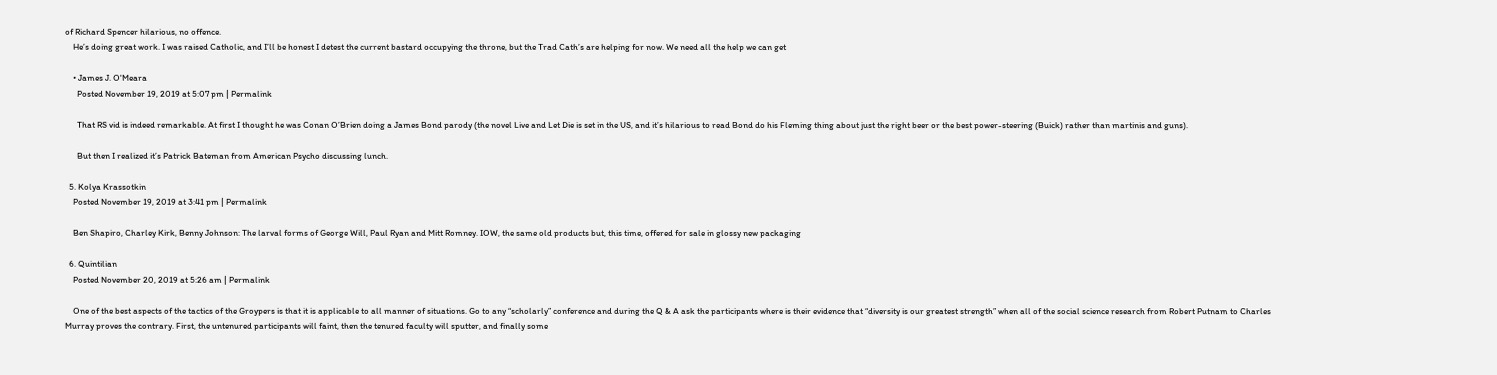of Richard Spencer hilarious, no offence.
    He’s doing great work. I was raised Catholic, and I’ll be honest I detest the current bastard occupying the throne, but the Trad Cath’s are helping for now. We need all the help we can get

    • James J. O'Meara
      Posted November 19, 2019 at 5:07 pm | Permalink

      That RS vid is indeed remarkable. At first I thought he was Conan O’Brien doing a James Bond parody (the novel Live and Let Die is set in the US, and it’s hilarious to read Bond do his Fleming thing about just the right beer or the best power-steering (Buick) rather than martinis and guns).

      But then I realized it’s Patrick Bateman from American Psycho discussing lunch.

  5. Kolya Krassotkin
    Posted November 19, 2019 at 3:41 pm | Permalink

    Ben Shapiro, Charley Kirk, Benny Johnson: The larval forms of George Will, Paul Ryan and Mitt Romney. IOW, the same old products but, this time, offered for sale in glossy new packaging

  6. Quintilian
    Posted November 20, 2019 at 5:26 am | Permalink

    One of the best aspects of the tactics of the Groypers is that it is applicable to all manner of situations. Go to any “scholarly” conference and during the Q & A ask the participants where is their evidence that “diversity is our greatest strength” when all of the social science research from Robert Putnam to Charles Murray proves the contrary. First, the untenured participants will faint, then the tenured faculty will sputter, and finally some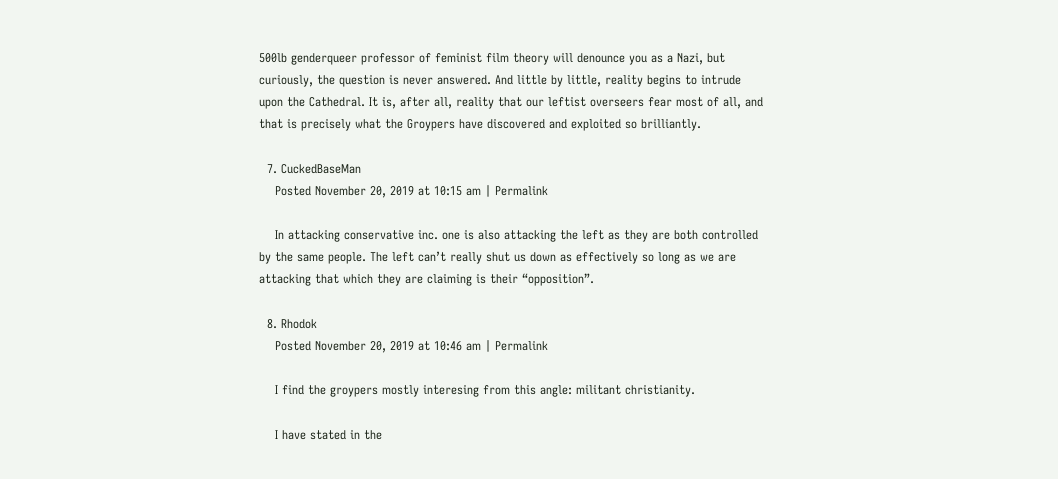500lb genderqueer professor of feminist film theory will denounce you as a Nazi, but curiously, the question is never answered. And little by little, reality begins to intrude upon the Cathedral. It is, after all, reality that our leftist overseers fear most of all, and that is precisely what the Groypers have discovered and exploited so brilliantly.

  7. CuckedBaseMan
    Posted November 20, 2019 at 10:15 am | Permalink

    In attacking conservative inc. one is also attacking the left as they are both controlled by the same people. The left can’t really shut us down as effectively so long as we are attacking that which they are claiming is their “opposition”.

  8. Rhodok
    Posted November 20, 2019 at 10:46 am | Permalink

    I find the groypers mostly interesing from this angle: militant christianity.

    I have stated in the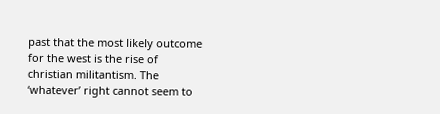past that the most likely outcome for the west is the rise of christian militantism. The ‘whatever’ right cannot seem to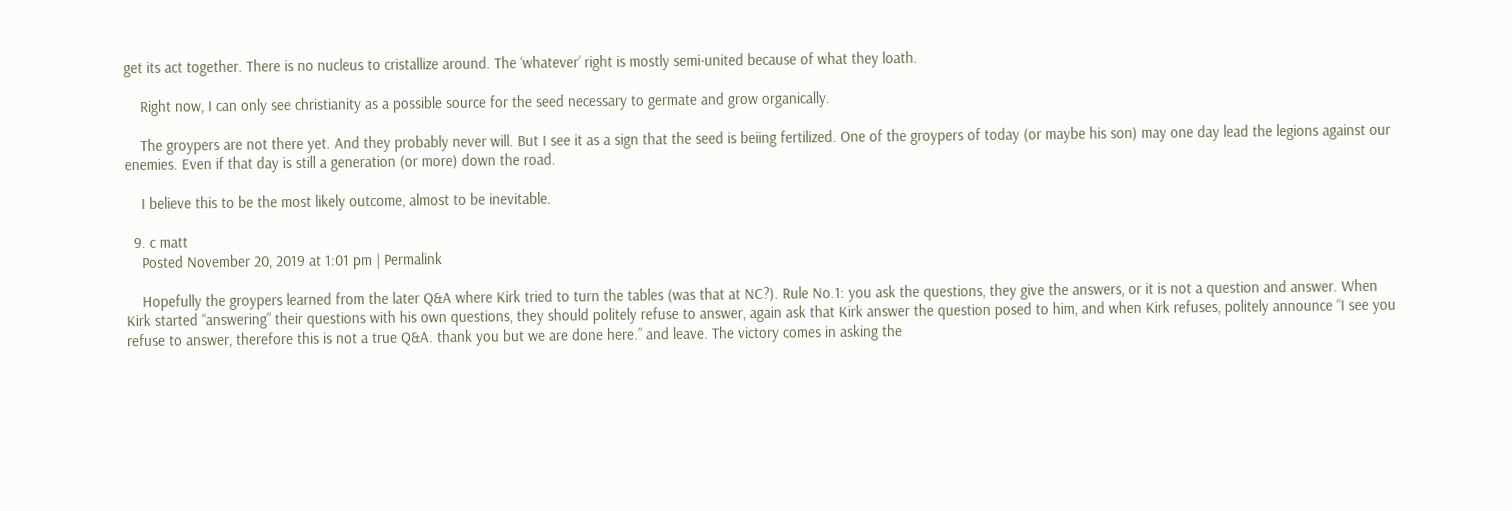get its act together. There is no nucleus to cristallize around. The ‘whatever’ right is mostly semi-united because of what they loath.

    Right now, I can only see christianity as a possible source for the seed necessary to germate and grow organically.

    The groypers are not there yet. And they probably never will. But I see it as a sign that the seed is beiing fertilized. One of the groypers of today (or maybe his son) may one day lead the legions against our enemies. Even if that day is still a generation (or more) down the road.

    I believe this to be the most likely outcome, almost to be inevitable.

  9. c matt
    Posted November 20, 2019 at 1:01 pm | Permalink

    Hopefully the groypers learned from the later Q&A where Kirk tried to turn the tables (was that at NC?). Rule No.1: you ask the questions, they give the answers, or it is not a question and answer. When Kirk started “answering” their questions with his own questions, they should politely refuse to answer, again ask that Kirk answer the question posed to him, and when Kirk refuses, politely announce “I see you refuse to answer, therefore this is not a true Q&A. thank you but we are done here.” and leave. The victory comes in asking the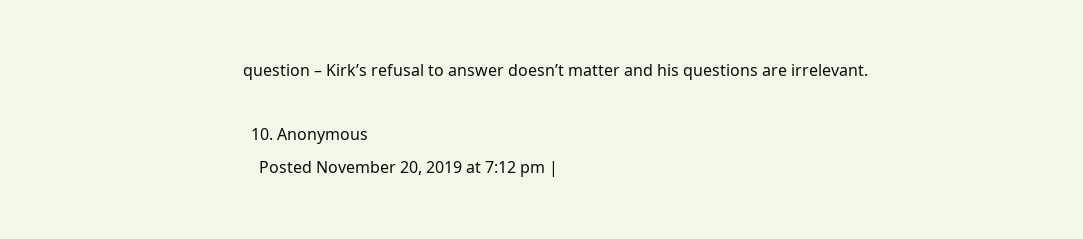question – Kirk’s refusal to answer doesn’t matter and his questions are irrelevant.

  10. Anonymous
    Posted November 20, 2019 at 7:12 pm |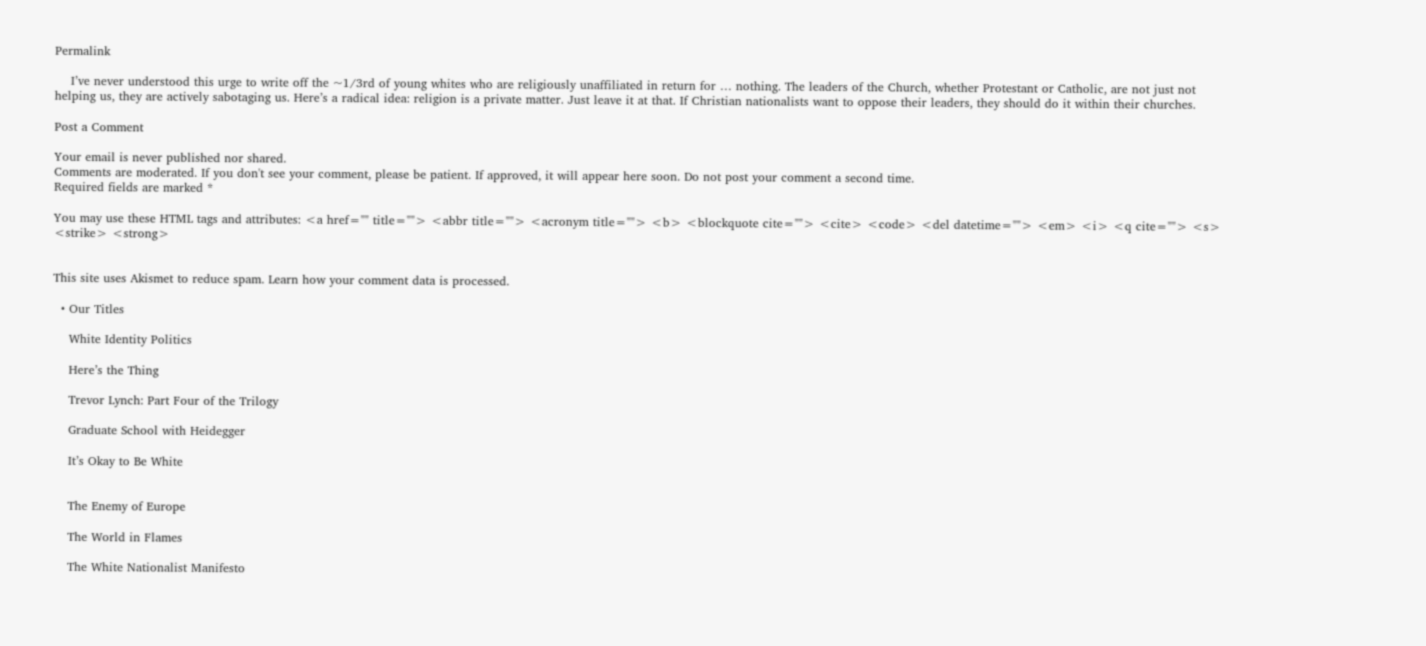Permalink

    I’ve never understood this urge to write off the ~1/3rd of young whites who are religiously unaffiliated in return for … nothing. The leaders of the Church, whether Protestant or Catholic, are not just not helping us, they are actively sabotaging us. Here’s a radical idea: religion is a private matter. Just leave it at that. If Christian nationalists want to oppose their leaders, they should do it within their churches.

Post a Comment

Your email is never published nor shared.
Comments are moderated. If you don't see your comment, please be patient. If approved, it will appear here soon. Do not post your comment a second time.
Required fields are marked *

You may use these HTML tags and attributes: <a href="" title=""> <abbr title=""> <acronym title=""> <b> <blockquote cite=""> <cite> <code> <del datetime=""> <em> <i> <q cite=""> <s> <strike> <strong>


This site uses Akismet to reduce spam. Learn how your comment data is processed.

  • Our Titles

    White Identity Politics

    Here’s the Thing

    Trevor Lynch: Part Four of the Trilogy

    Graduate School with Heidegger

    It’s Okay to Be White


    The Enemy of Europe

    The World in Flames

    The White Nationalist Manifesto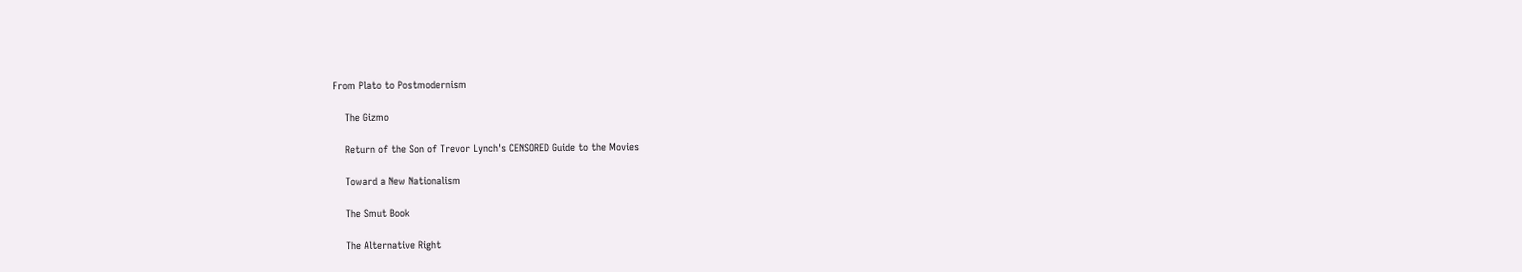From Plato to Postmodernism

    The Gizmo

    Return of the Son of Trevor Lynch's CENSORED Guide to the Movies

    Toward a New Nationalism

    The Smut Book

    The Alternative Right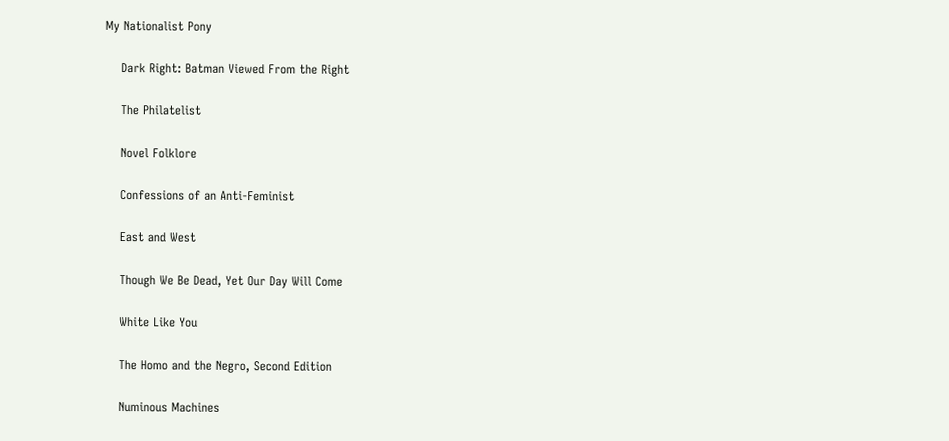My Nationalist Pony

    Dark Right: Batman Viewed From the Right

    The Philatelist

    Novel Folklore

    Confessions of an Anti-Feminist

    East and West

    Though We Be Dead, Yet Our Day Will Come

    White Like You

    The Homo and the Negro, Second Edition

    Numinous Machines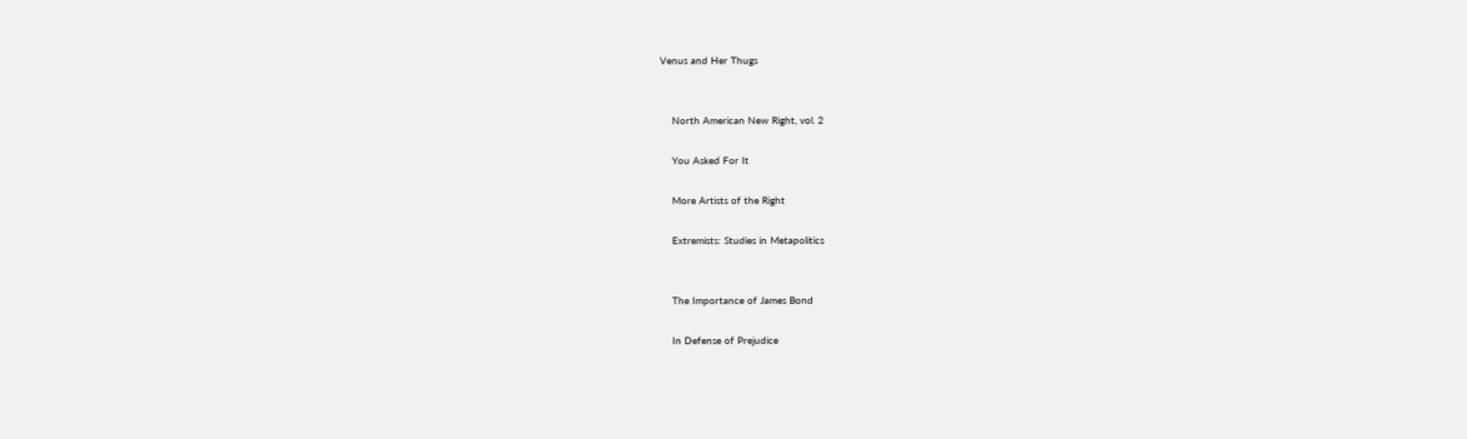Venus and Her Thugs


    North American New Right, vol. 2

    You Asked For It

    More Artists of the Right

    Extremists: Studies in Metapolitics


    The Importance of James Bond

    In Defense of Prejudice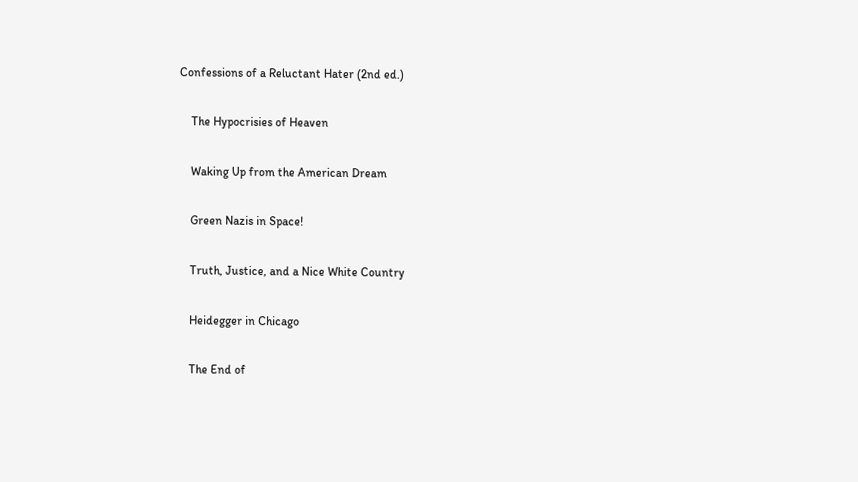Confessions of a Reluctant Hater (2nd ed.)

    The Hypocrisies of Heaven

    Waking Up from the American Dream

    Green Nazis in Space!

    Truth, Justice, and a Nice White Country

    Heidegger in Chicago

    The End of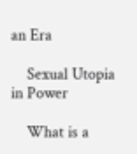an Era

    Sexual Utopia in Power

    What is a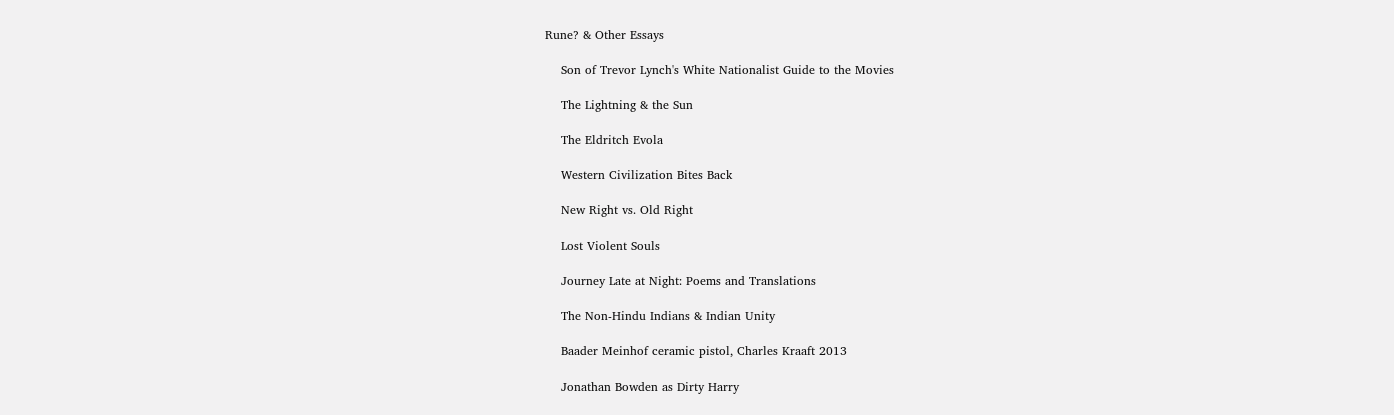Rune? & Other Essays

    Son of Trevor Lynch's White Nationalist Guide to the Movies

    The Lightning & the Sun

    The Eldritch Evola

    Western Civilization Bites Back

    New Right vs. Old Right

    Lost Violent Souls

    Journey Late at Night: Poems and Translations

    The Non-Hindu Indians & Indian Unity

    Baader Meinhof ceramic pistol, Charles Kraaft 2013

    Jonathan Bowden as Dirty Harry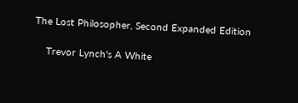The Lost Philosopher, Second Expanded Edition

    Trevor Lynch's A White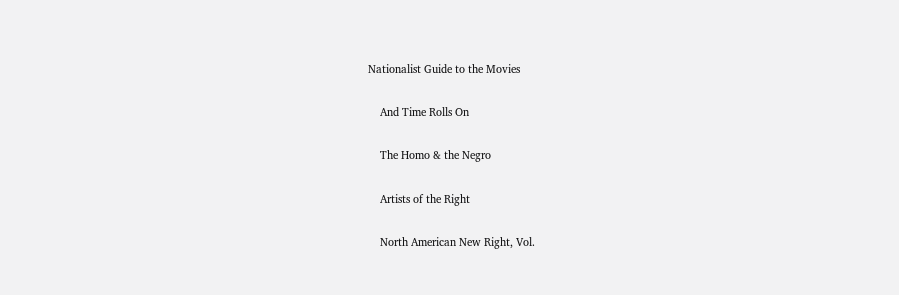Nationalist Guide to the Movies

    And Time Rolls On

    The Homo & the Negro

    Artists of the Right

    North American New Right, Vol.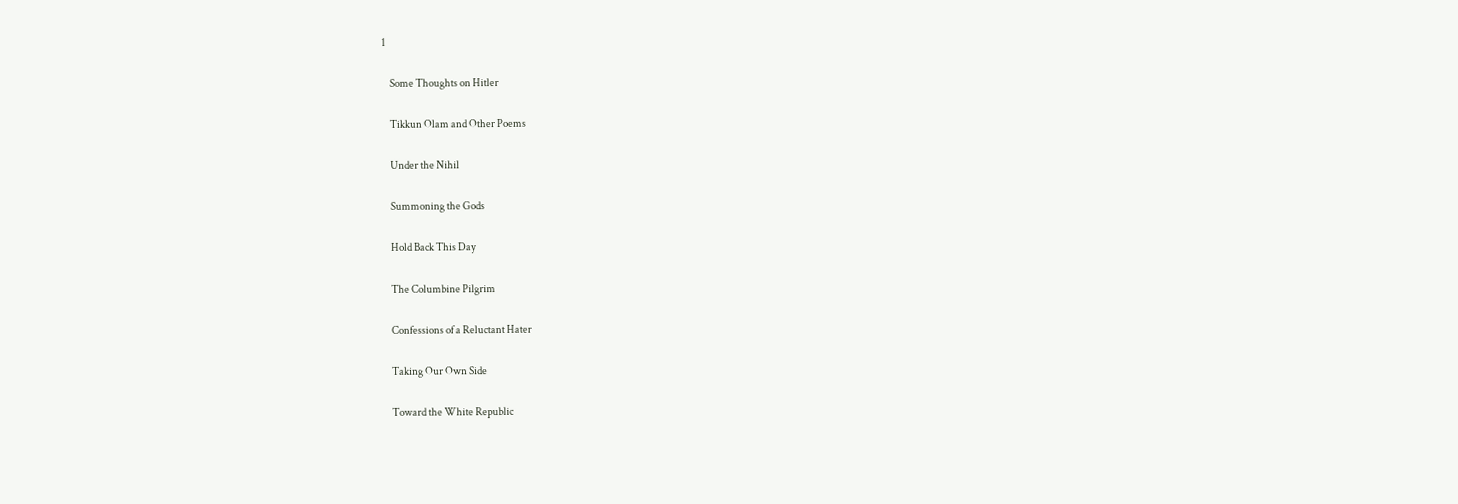1

    Some Thoughts on Hitler

    Tikkun Olam and Other Poems

    Under the Nihil

    Summoning the Gods

    Hold Back This Day

    The Columbine Pilgrim

    Confessions of a Reluctant Hater

    Taking Our Own Side

    Toward the White Republic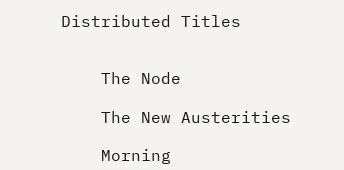Distributed Titles


    The Node

    The New Austerities

    Morning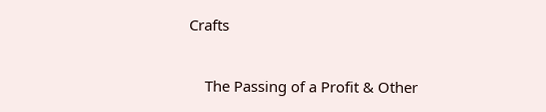Crafts

    The Passing of a Profit & Other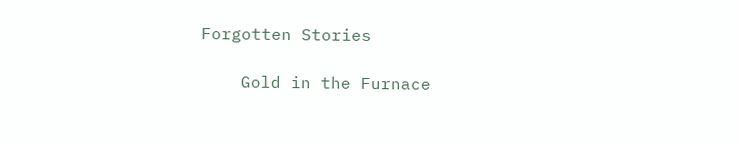Forgotten Stories

    Gold in the Furnace